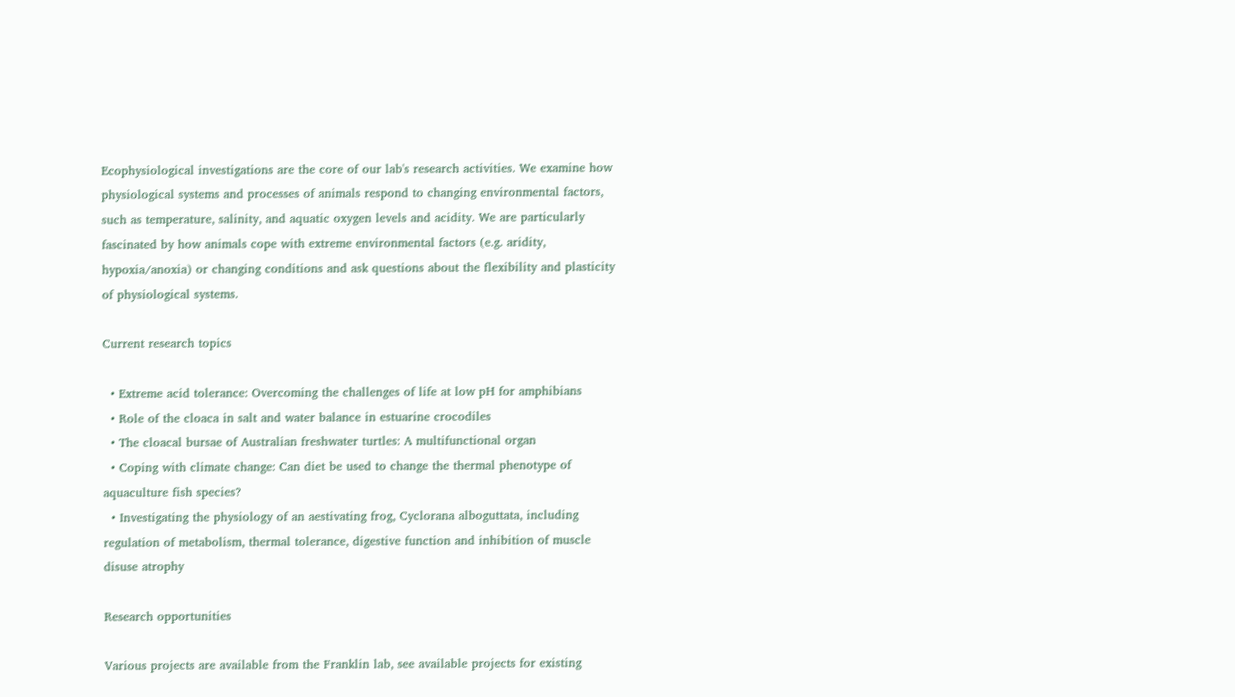Ecophysiological investigations are the core of our lab's research activities. We examine how physiological systems and processes of animals respond to changing environmental factors, such as temperature, salinity, and aquatic oxygen levels and acidity. We are particularly fascinated by how animals cope with extreme environmental factors (e.g. aridity, hypoxia/anoxia) or changing conditions and ask questions about the flexibility and plasticity of physiological systems.

Current research topics

  • Extreme acid tolerance: Overcoming the challenges of life at low pH for amphibians
  • Role of the cloaca in salt and water balance in estuarine crocodiles
  • The cloacal bursae of Australian freshwater turtles: A multifunctional organ
  • Coping with climate change: Can diet be used to change the thermal phenotype of aquaculture fish species?
  • Investigating the physiology of an aestivating frog, Cyclorana alboguttata, including regulation of metabolism, thermal tolerance, digestive function and inhibition of muscle disuse atrophy

Research opportunities

Various projects are available from the Franklin lab, see available projects for existing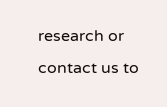research or contact us to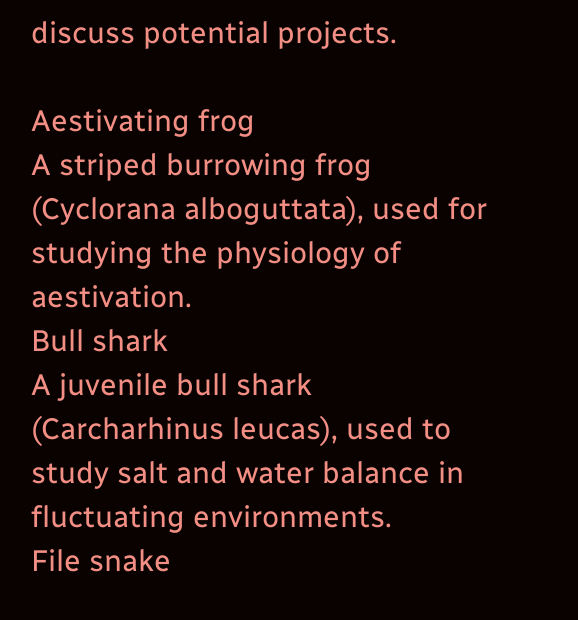discuss potential projects.

Aestivating frog
A striped burrowing frog (Cyclorana alboguttata), used for studying the physiology of aestivation.
Bull shark
A juvenile bull shark (Carcharhinus leucas), used to study salt and water balance in fluctuating environments.
File snake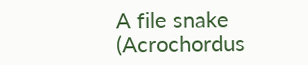A file snake (Acrochordus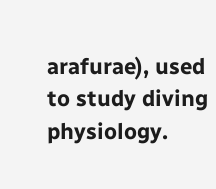arafurae), used to study diving physiology.